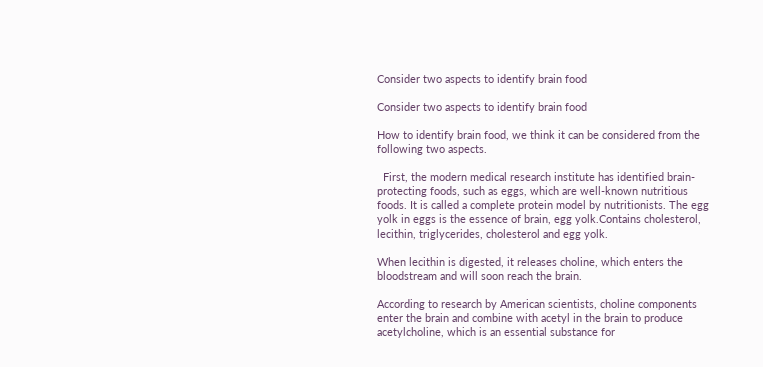Consider two aspects to identify brain food

Consider two aspects to identify brain food

How to identify brain food, we think it can be considered from the following two aspects.

  First, the modern medical research institute has identified brain-protecting foods, such as eggs, which are well-known nutritious foods. It is called a complete protein model by nutritionists. The egg yolk in eggs is the essence of brain, egg yolk.Contains cholesterol, lecithin, triglycerides, cholesterol and egg yolk.

When lecithin is digested, it releases choline, which enters the bloodstream and will soon reach the brain.

According to research by American scientists, choline components enter the brain and combine with acetyl in the brain to produce acetylcholine, which is an essential substance for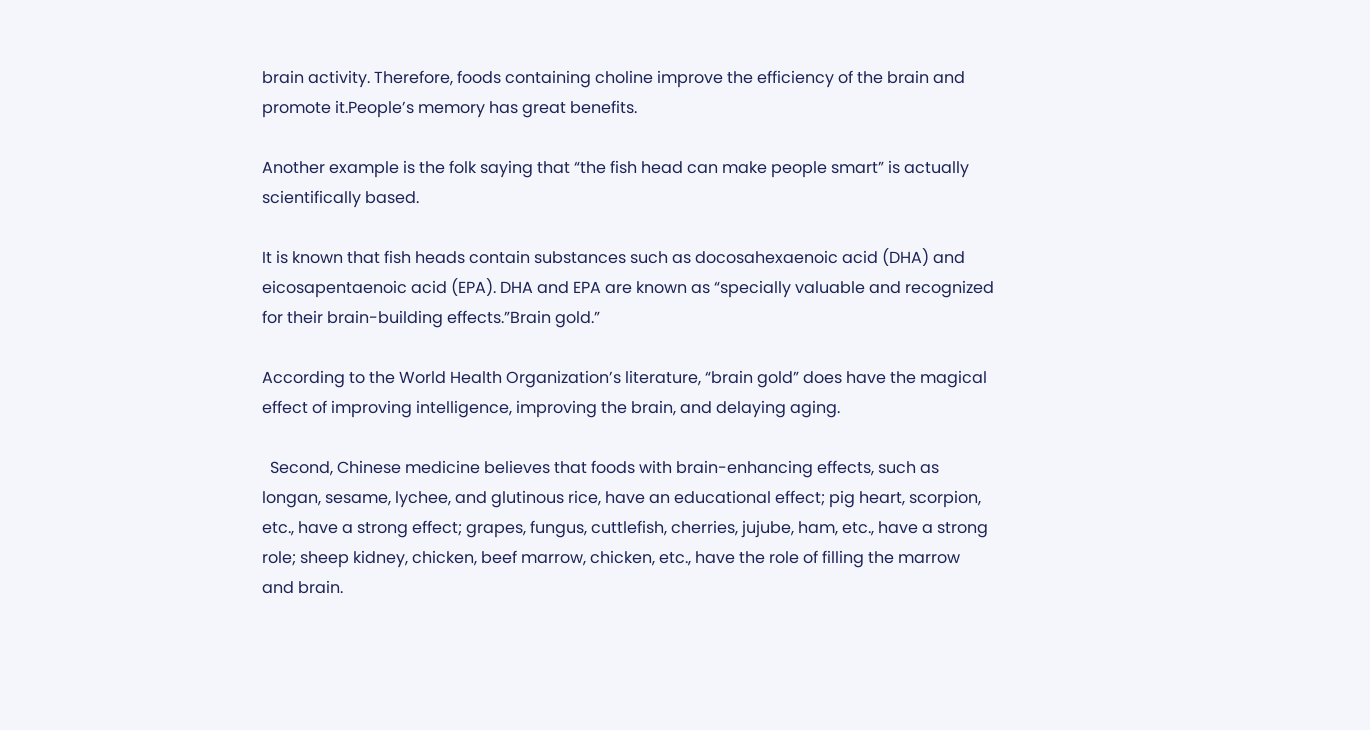brain activity. Therefore, foods containing choline improve the efficiency of the brain and promote it.People’s memory has great benefits.

Another example is the folk saying that “the fish head can make people smart” is actually scientifically based.

It is known that fish heads contain substances such as docosahexaenoic acid (DHA) and eicosapentaenoic acid (EPA). DHA and EPA are known as “specially valuable and recognized for their brain-building effects.”Brain gold.”

According to the World Health Organization’s literature, “brain gold” does have the magical effect of improving intelligence, improving the brain, and delaying aging.

  Second, Chinese medicine believes that foods with brain-enhancing effects, such as longan, sesame, lychee, and glutinous rice, have an educational effect; pig heart, scorpion, etc., have a strong effect; grapes, fungus, cuttlefish, cherries, jujube, ham, etc., have a strong role; sheep kidney, chicken, beef marrow, chicken, etc., have the role of filling the marrow and brain.